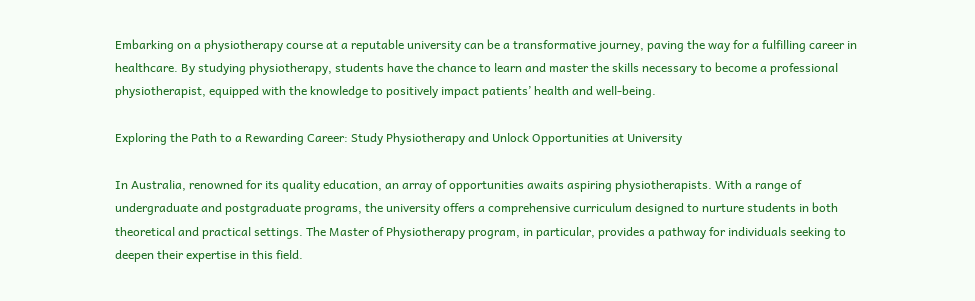Embarking on a physiotherapy course at a reputable university can be a transformative journey, paving the way for a fulfilling career in healthcare. By studying physiotherapy, students have the chance to learn and master the skills necessary to become a professional physiotherapist, equipped with the knowledge to positively impact patients’ health and well-being.

Exploring the Path to a Rewarding Career: Study Physiotherapy and Unlock Opportunities at University

In Australia, renowned for its quality education, an array of opportunities awaits aspiring physiotherapists. With a range of undergraduate and postgraduate programs, the university offers a comprehensive curriculum designed to nurture students in both theoretical and practical settings. The Master of Physiotherapy program, in particular, provides a pathway for individuals seeking to deepen their expertise in this field.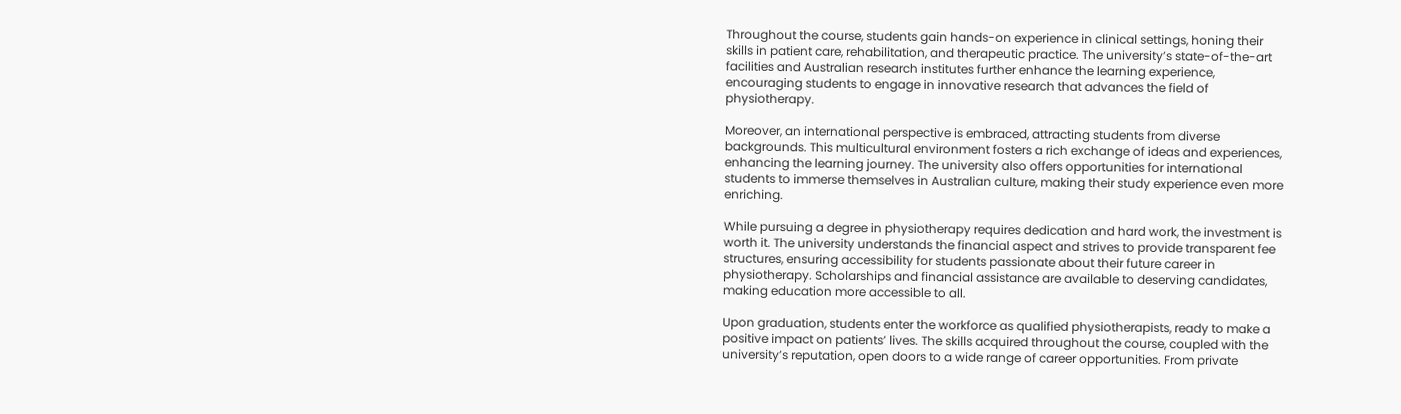Throughout the course, students gain hands-on experience in clinical settings, honing their skills in patient care, rehabilitation, and therapeutic practice. The university’s state-of-the-art facilities and Australian research institutes further enhance the learning experience, encouraging students to engage in innovative research that advances the field of physiotherapy.

Moreover, an international perspective is embraced, attracting students from diverse backgrounds. This multicultural environment fosters a rich exchange of ideas and experiences, enhancing the learning journey. The university also offers opportunities for international students to immerse themselves in Australian culture, making their study experience even more enriching.

While pursuing a degree in physiotherapy requires dedication and hard work, the investment is worth it. The university understands the financial aspect and strives to provide transparent fee structures, ensuring accessibility for students passionate about their future career in physiotherapy. Scholarships and financial assistance are available to deserving candidates, making education more accessible to all.

Upon graduation, students enter the workforce as qualified physiotherapists, ready to make a positive impact on patients’ lives. The skills acquired throughout the course, coupled with the university’s reputation, open doors to a wide range of career opportunities. From private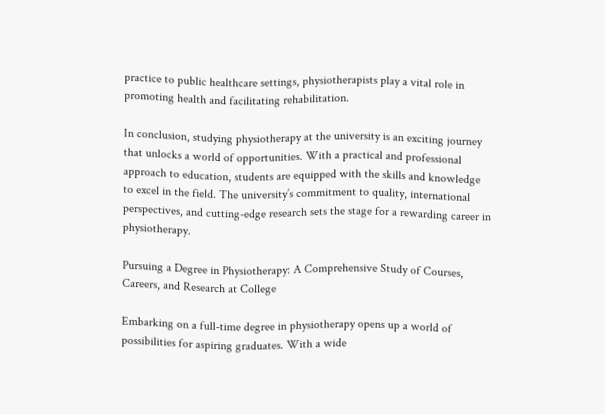practice to public healthcare settings, physiotherapists play a vital role in promoting health and facilitating rehabilitation.

In conclusion, studying physiotherapy at the university is an exciting journey that unlocks a world of opportunities. With a practical and professional approach to education, students are equipped with the skills and knowledge to excel in the field. The university’s commitment to quality, international perspectives, and cutting-edge research sets the stage for a rewarding career in physiotherapy.

Pursuing a Degree in Physiotherapy: A Comprehensive Study of Courses, Careers, and Research at College

Embarking on a full-time degree in physiotherapy opens up a world of possibilities for aspiring graduates. With a wide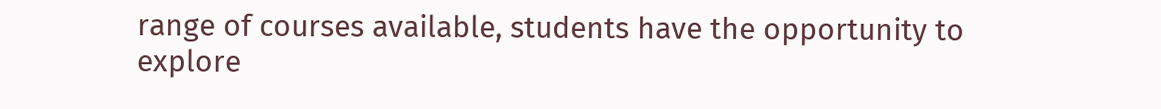range of courses available, students have the opportunity to explore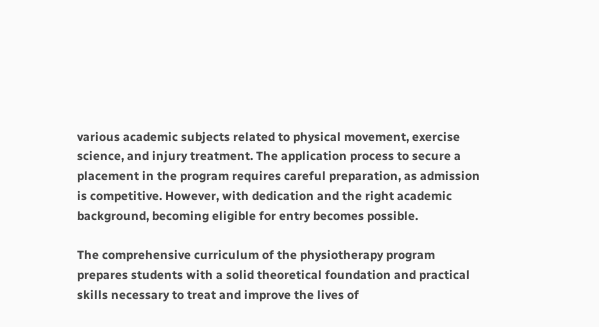various academic subjects related to physical movement, exercise science, and injury treatment. The application process to secure a placement in the program requires careful preparation, as admission is competitive. However, with dedication and the right academic background, becoming eligible for entry becomes possible.

The comprehensive curriculum of the physiotherapy program prepares students with a solid theoretical foundation and practical skills necessary to treat and improve the lives of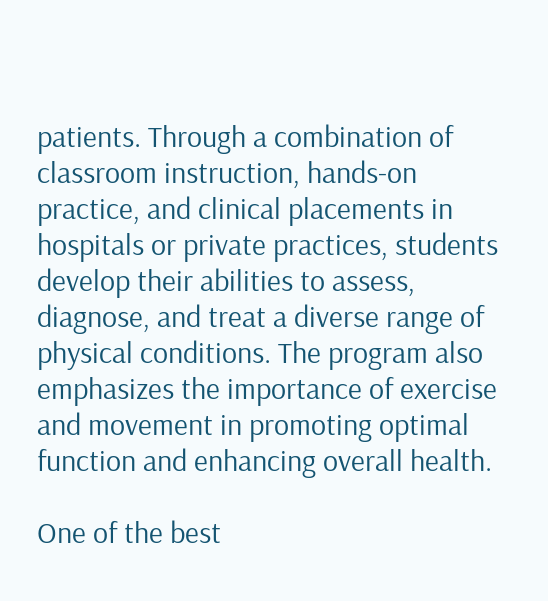patients. Through a combination of classroom instruction, hands-on practice, and clinical placements in hospitals or private practices, students develop their abilities to assess, diagnose, and treat a diverse range of physical conditions. The program also emphasizes the importance of exercise and movement in promoting optimal function and enhancing overall health.

One of the best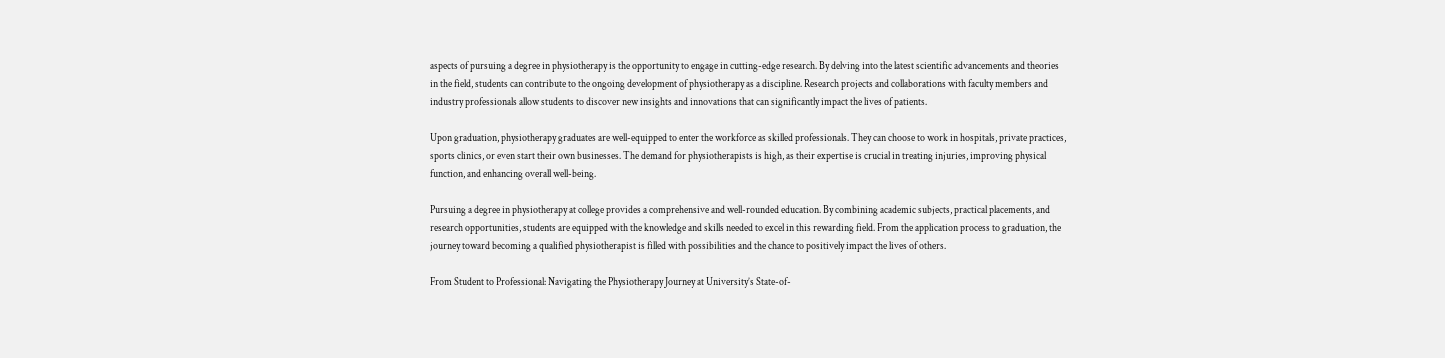aspects of pursuing a degree in physiotherapy is the opportunity to engage in cutting-edge research. By delving into the latest scientific advancements and theories in the field, students can contribute to the ongoing development of physiotherapy as a discipline. Research projects and collaborations with faculty members and industry professionals allow students to discover new insights and innovations that can significantly impact the lives of patients.

Upon graduation, physiotherapy graduates are well-equipped to enter the workforce as skilled professionals. They can choose to work in hospitals, private practices, sports clinics, or even start their own businesses. The demand for physiotherapists is high, as their expertise is crucial in treating injuries, improving physical function, and enhancing overall well-being.

Pursuing a degree in physiotherapy at college provides a comprehensive and well-rounded education. By combining academic subjects, practical placements, and research opportunities, students are equipped with the knowledge and skills needed to excel in this rewarding field. From the application process to graduation, the journey toward becoming a qualified physiotherapist is filled with possibilities and the chance to positively impact the lives of others.

From Student to Professional: Navigating the Physiotherapy Journey at University’s State-of-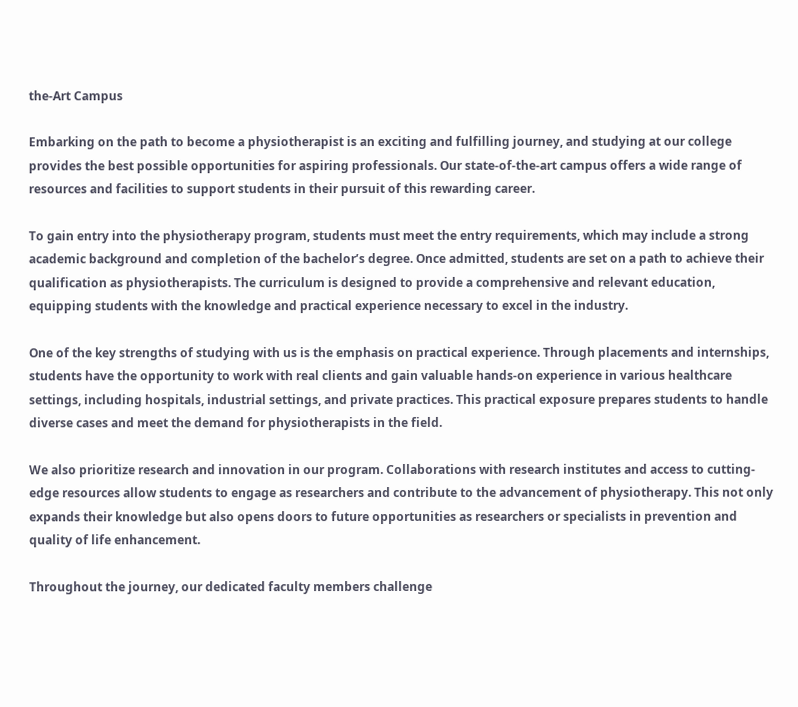the-Art Campus

Embarking on the path to become a physiotherapist is an exciting and fulfilling journey, and studying at our college provides the best possible opportunities for aspiring professionals. Our state-of-the-art campus offers a wide range of resources and facilities to support students in their pursuit of this rewarding career.

To gain entry into the physiotherapy program, students must meet the entry requirements, which may include a strong academic background and completion of the bachelor’s degree. Once admitted, students are set on a path to achieve their qualification as physiotherapists. The curriculum is designed to provide a comprehensive and relevant education, equipping students with the knowledge and practical experience necessary to excel in the industry.

One of the key strengths of studying with us is the emphasis on practical experience. Through placements and internships, students have the opportunity to work with real clients and gain valuable hands-on experience in various healthcare settings, including hospitals, industrial settings, and private practices. This practical exposure prepares students to handle diverse cases and meet the demand for physiotherapists in the field.

We also prioritize research and innovation in our program. Collaborations with research institutes and access to cutting-edge resources allow students to engage as researchers and contribute to the advancement of physiotherapy. This not only expands their knowledge but also opens doors to future opportunities as researchers or specialists in prevention and quality of life enhancement.

Throughout the journey, our dedicated faculty members challenge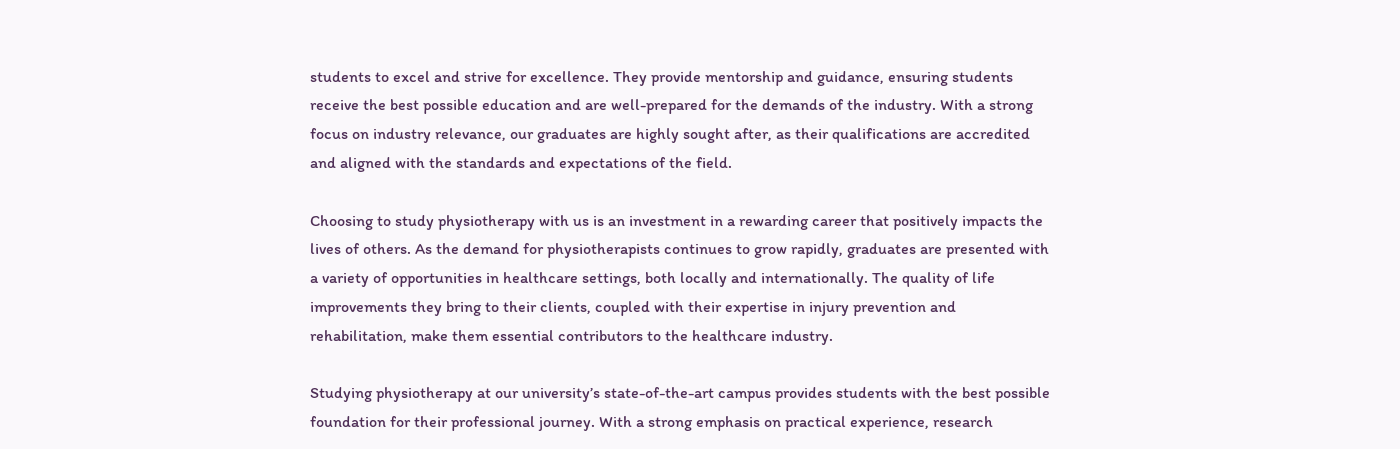students to excel and strive for excellence. They provide mentorship and guidance, ensuring students receive the best possible education and are well-prepared for the demands of the industry. With a strong focus on industry relevance, our graduates are highly sought after, as their qualifications are accredited and aligned with the standards and expectations of the field.

Choosing to study physiotherapy with us is an investment in a rewarding career that positively impacts the lives of others. As the demand for physiotherapists continues to grow rapidly, graduates are presented with a variety of opportunities in healthcare settings, both locally and internationally. The quality of life improvements they bring to their clients, coupled with their expertise in injury prevention and rehabilitation, make them essential contributors to the healthcare industry.

Studying physiotherapy at our university’s state-of-the-art campus provides students with the best possible foundation for their professional journey. With a strong emphasis on practical experience, research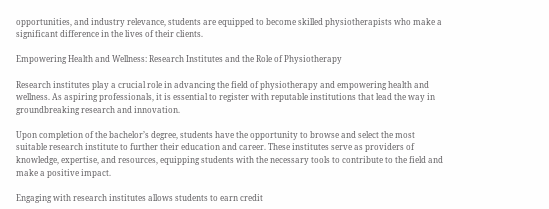opportunities, and industry relevance, students are equipped to become skilled physiotherapists who make a significant difference in the lives of their clients.

Empowering Health and Wellness: Research Institutes and the Role of Physiotherapy

Research institutes play a crucial role in advancing the field of physiotherapy and empowering health and wellness. As aspiring professionals, it is essential to register with reputable institutions that lead the way in groundbreaking research and innovation.

Upon completion of the bachelor’s degree, students have the opportunity to browse and select the most suitable research institute to further their education and career. These institutes serve as providers of knowledge, expertise, and resources, equipping students with the necessary tools to contribute to the field and make a positive impact.

Engaging with research institutes allows students to earn credit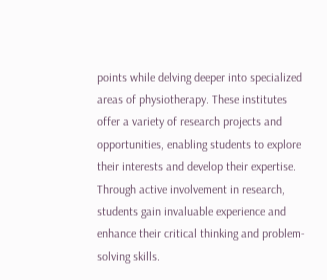points while delving deeper into specialized areas of physiotherapy. These institutes offer a variety of research projects and opportunities, enabling students to explore their interests and develop their expertise. Through active involvement in research, students gain invaluable experience and enhance their critical thinking and problem-solving skills.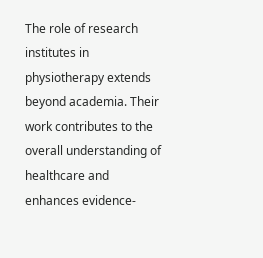The role of research institutes in physiotherapy extends beyond academia. Their work contributes to the overall understanding of healthcare and enhances evidence-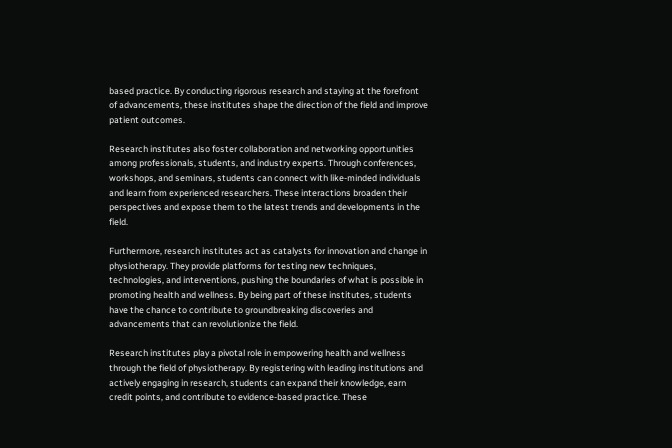based practice. By conducting rigorous research and staying at the forefront of advancements, these institutes shape the direction of the field and improve patient outcomes.

Research institutes also foster collaboration and networking opportunities among professionals, students, and industry experts. Through conferences, workshops, and seminars, students can connect with like-minded individuals and learn from experienced researchers. These interactions broaden their perspectives and expose them to the latest trends and developments in the field.

Furthermore, research institutes act as catalysts for innovation and change in physiotherapy. They provide platforms for testing new techniques, technologies, and interventions, pushing the boundaries of what is possible in promoting health and wellness. By being part of these institutes, students have the chance to contribute to groundbreaking discoveries and advancements that can revolutionize the field.

Research institutes play a pivotal role in empowering health and wellness through the field of physiotherapy. By registering with leading institutions and actively engaging in research, students can expand their knowledge, earn credit points, and contribute to evidence-based practice. These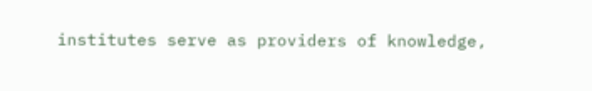institutes serve as providers of knowledge,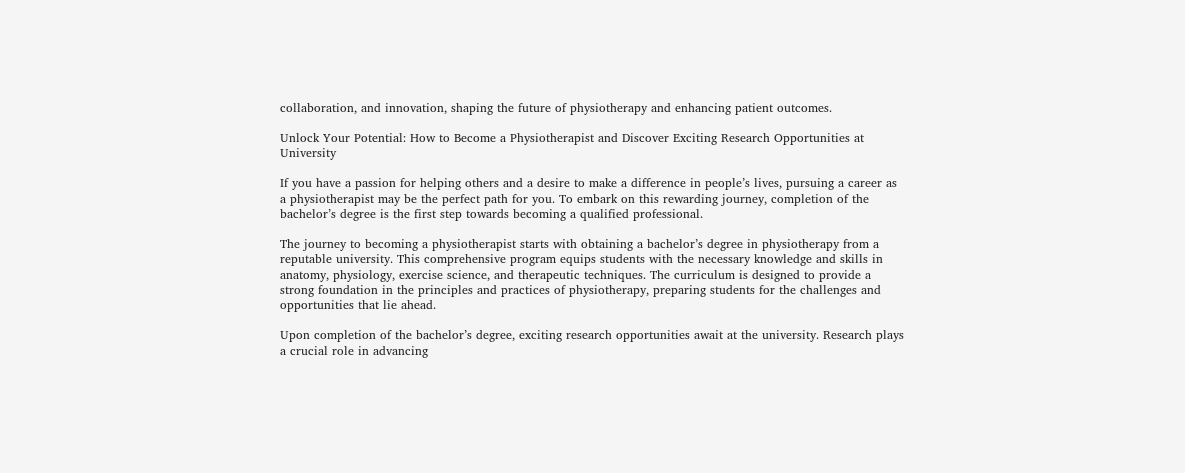collaboration, and innovation, shaping the future of physiotherapy and enhancing patient outcomes.

Unlock Your Potential: How to Become a Physiotherapist and Discover Exciting Research Opportunities at University

If you have a passion for helping others and a desire to make a difference in people’s lives, pursuing a career as a physiotherapist may be the perfect path for you. To embark on this rewarding journey, completion of the bachelor’s degree is the first step towards becoming a qualified professional.

The journey to becoming a physiotherapist starts with obtaining a bachelor’s degree in physiotherapy from a reputable university. This comprehensive program equips students with the necessary knowledge and skills in anatomy, physiology, exercise science, and therapeutic techniques. The curriculum is designed to provide a strong foundation in the principles and practices of physiotherapy, preparing students for the challenges and opportunities that lie ahead.

Upon completion of the bachelor’s degree, exciting research opportunities await at the university. Research plays a crucial role in advancing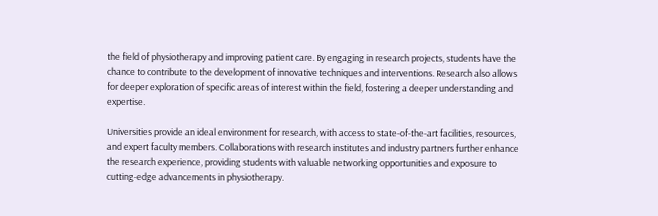the field of physiotherapy and improving patient care. By engaging in research projects, students have the chance to contribute to the development of innovative techniques and interventions. Research also allows for deeper exploration of specific areas of interest within the field, fostering a deeper understanding and expertise.

Universities provide an ideal environment for research, with access to state-of-the-art facilities, resources, and expert faculty members. Collaborations with research institutes and industry partners further enhance the research experience, providing students with valuable networking opportunities and exposure to cutting-edge advancements in physiotherapy.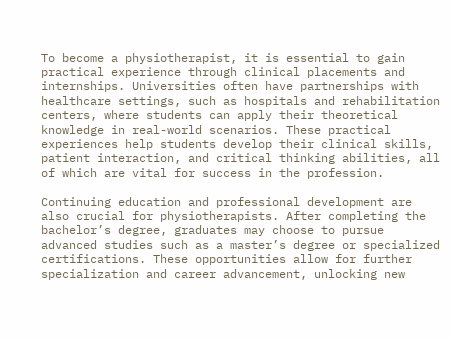To become a physiotherapist, it is essential to gain practical experience through clinical placements and internships. Universities often have partnerships with healthcare settings, such as hospitals and rehabilitation centers, where students can apply their theoretical knowledge in real-world scenarios. These practical experiences help students develop their clinical skills, patient interaction, and critical thinking abilities, all of which are vital for success in the profession.

Continuing education and professional development are also crucial for physiotherapists. After completing the bachelor’s degree, graduates may choose to pursue advanced studies such as a master’s degree or specialized certifications. These opportunities allow for further specialization and career advancement, unlocking new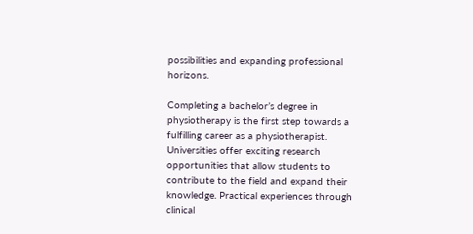possibilities and expanding professional horizons.

Completing a bachelor’s degree in physiotherapy is the first step towards a fulfilling career as a physiotherapist. Universities offer exciting research opportunities that allow students to contribute to the field and expand their knowledge. Practical experiences through clinical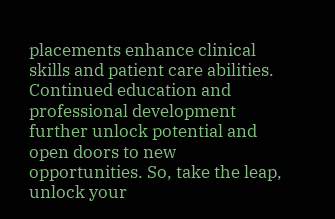placements enhance clinical skills and patient care abilities. Continued education and professional development further unlock potential and open doors to new opportunities. So, take the leap, unlock your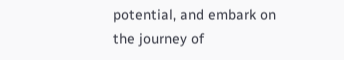potential, and embark on the journey of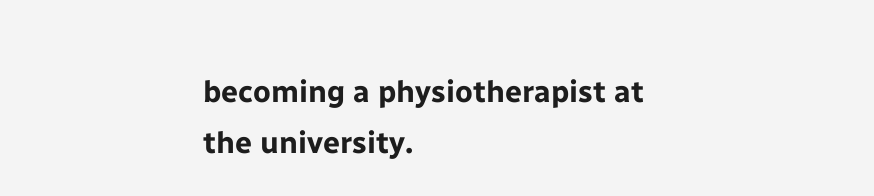becoming a physiotherapist at the university.